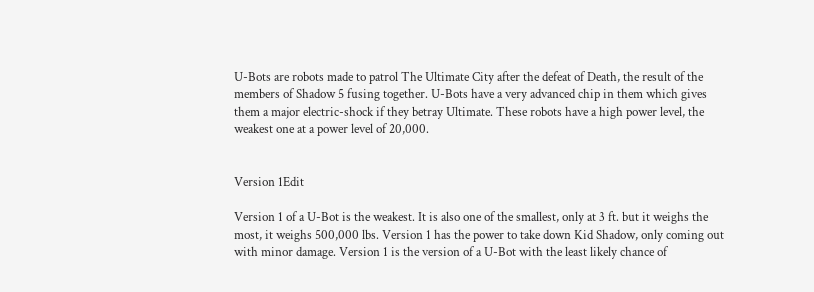U-Bots are robots made to patrol The Ultimate City after the defeat of Death, the result of the members of Shadow 5 fusing together. U-Bots have a very advanced chip in them which gives them a major electric-shock if they betray Ultimate. These robots have a high power level, the weakest one at a power level of 20,000.


Version 1Edit

Version 1 of a U-Bot is the weakest. It is also one of the smallest, only at 3 ft. but it weighs the most, it weighs 500,000 lbs. Version 1 has the power to take down Kid Shadow, only coming out with minor damage. Version 1 is the version of a U-Bot with the least likely chance of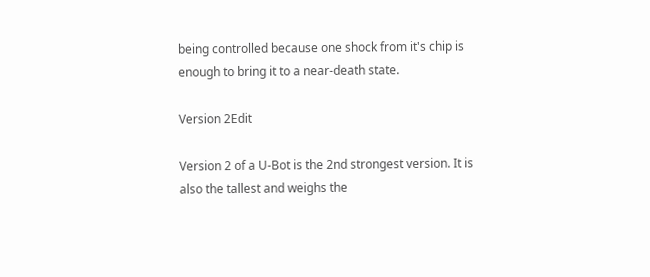being controlled because one shock from it's chip is enough to bring it to a near-death state.

Version 2Edit

Version 2 of a U-Bot is the 2nd strongest version. It is also the tallest and weighs the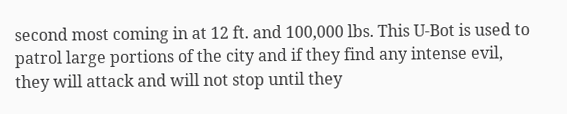second most coming in at 12 ft. and 100,000 lbs. This U-Bot is used to patrol large portions of the city and if they find any intense evil, they will attack and will not stop until they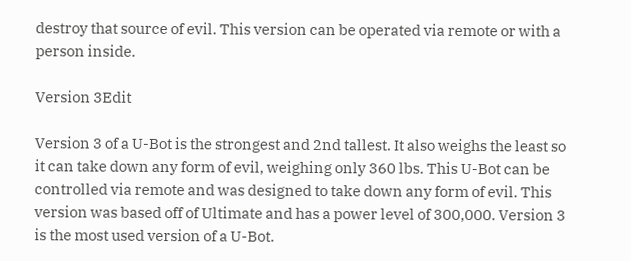destroy that source of evil. This version can be operated via remote or with a person inside.

Version 3Edit

Version 3 of a U-Bot is the strongest and 2nd tallest. It also weighs the least so it can take down any form of evil, weighing only 360 lbs. This U-Bot can be controlled via remote and was designed to take down any form of evil. This version was based off of Ultimate and has a power level of 300,000. Version 3 is the most used version of a U-Bot.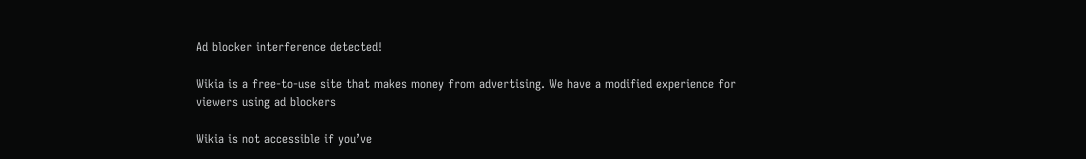Ad blocker interference detected!

Wikia is a free-to-use site that makes money from advertising. We have a modified experience for viewers using ad blockers

Wikia is not accessible if you’ve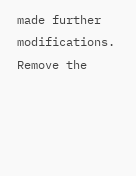made further modifications. Remove the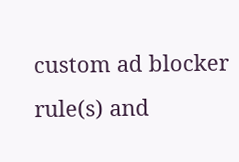custom ad blocker rule(s) and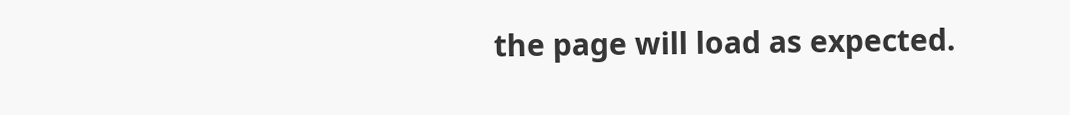the page will load as expected.